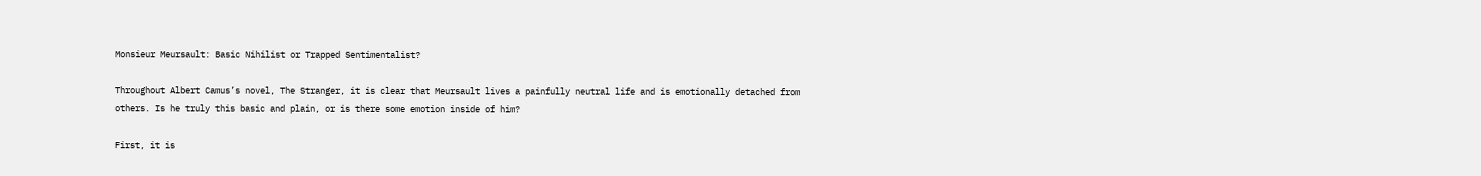Monsieur Meursault: Basic Nihilist or Trapped Sentimentalist?

Throughout Albert Camus’s novel, The Stranger, it is clear that Meursault lives a painfully neutral life and is emotionally detached from others. Is he truly this basic and plain, or is there some emotion inside of him?

First, it is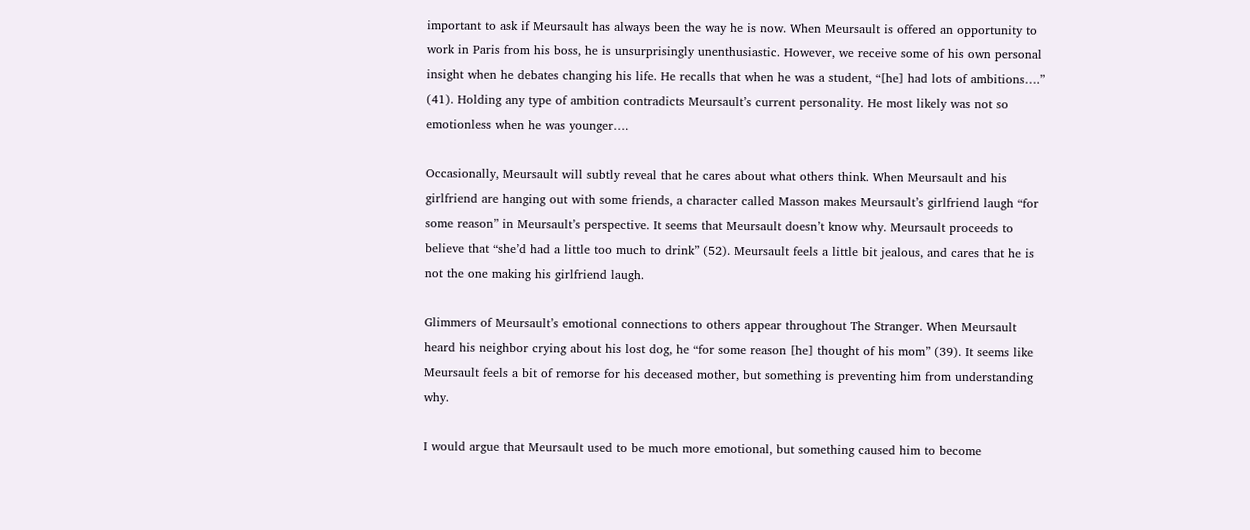important to ask if Meursault has always been the way he is now. When Meursault is offered an opportunity to work in Paris from his boss, he is unsurprisingly unenthusiastic. However, we receive some of his own personal insight when he debates changing his life. He recalls that when he was a student, “[he] had lots of ambitions….” (41). Holding any type of ambition contradicts Meursault’s current personality. He most likely was not so emotionless when he was younger….

Occasionally, Meursault will subtly reveal that he cares about what others think. When Meursault and his girlfriend are hanging out with some friends, a character called Masson makes Meursault’s girlfriend laugh “for some reason” in Meursault’s perspective. It seems that Meursault doesn’t know why. Meursault proceeds to believe that “she’d had a little too much to drink” (52). Meursault feels a little bit jealous, and cares that he is not the one making his girlfriend laugh.

Glimmers of Meursault’s emotional connections to others appear throughout The Stranger. When Meursault heard his neighbor crying about his lost dog, he “for some reason [he] thought of his mom” (39). It seems like Meursault feels a bit of remorse for his deceased mother, but something is preventing him from understanding why.

I would argue that Meursault used to be much more emotional, but something caused him to become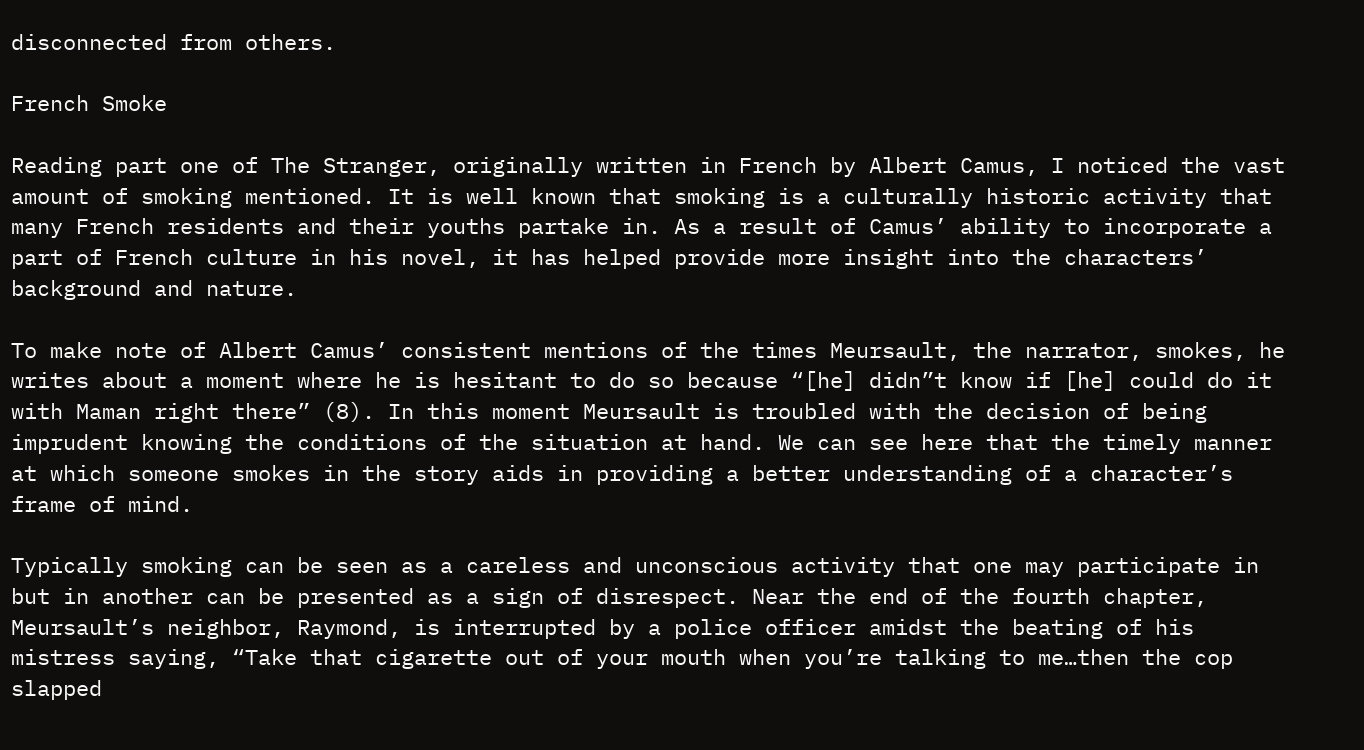disconnected from others.

French Smoke

Reading part one of The Stranger, originally written in French by Albert Camus, I noticed the vast amount of smoking mentioned. It is well known that smoking is a culturally historic activity that many French residents and their youths partake in. As a result of Camus’ ability to incorporate a part of French culture in his novel, it has helped provide more insight into the characters’ background and nature.

To make note of Albert Camus’ consistent mentions of the times Meursault, the narrator, smokes, he writes about a moment where he is hesitant to do so because “[he] didn”t know if [he] could do it with Maman right there” (8). In this moment Meursault is troubled with the decision of being imprudent knowing the conditions of the situation at hand. We can see here that the timely manner at which someone smokes in the story aids in providing a better understanding of a character’s frame of mind.

Typically smoking can be seen as a careless and unconscious activity that one may participate in but in another can be presented as a sign of disrespect. Near the end of the fourth chapter, Meursault’s neighbor, Raymond, is interrupted by a police officer amidst the beating of his mistress saying, “Take that cigarette out of your mouth when you’re talking to me…then the cop slapped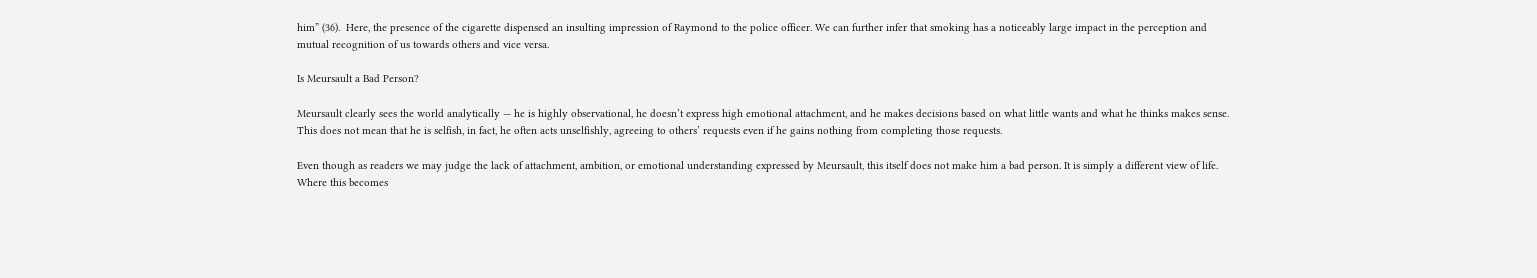him” (36).  Here, the presence of the cigarette dispensed an insulting impression of Raymond to the police officer. We can further infer that smoking has a noticeably large impact in the perception and mutual recognition of us towards others and vice versa.

Is Meursault a Bad Person?

Meursault clearly sees the world analytically — he is highly observational, he doesn’t express high emotional attachment, and he makes decisions based on what little wants and what he thinks makes sense. This does not mean that he is selfish, in fact, he often acts unselfishly, agreeing to others’ requests even if he gains nothing from completing those requests.

Even though as readers we may judge the lack of attachment, ambition, or emotional understanding expressed by Meursault, this itself does not make him a bad person. It is simply a different view of life. Where this becomes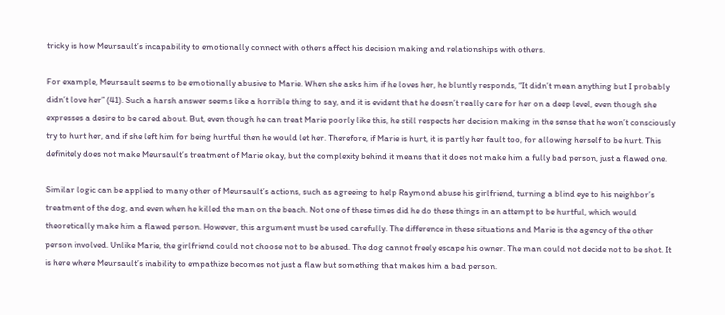tricky is how Meursault’s incapability to emotionally connect with others affect his decision making and relationships with others.

For example, Meursault seems to be emotionally abusive to Marie. When she asks him if he loves her, he bluntly responds, “It didn’t mean anything but I probably didn’t love her” (41). Such a harsh answer seems like a horrible thing to say, and it is evident that he doesn’t really care for her on a deep level, even though she expresses a desire to be cared about. But, even though he can treat Marie poorly like this, he still respects her decision making in the sense that he won’t consciously try to hurt her, and if she left him for being hurtful then he would let her. Therefore, if Marie is hurt, it is partly her fault too, for allowing herself to be hurt. This definitely does not make Meursault’s treatment of Marie okay, but the complexity behind it means that it does not make him a fully bad person, just a flawed one.

Similar logic can be applied to many other of Meursault’s actions, such as agreeing to help Raymond abuse his girlfriend, turning a blind eye to his neighbor’s treatment of the dog, and even when he killed the man on the beach. Not one of these times did he do these things in an attempt to be hurtful, which would theoretically make him a flawed person. However, this argument must be used carefully. The difference in these situations and Marie is the agency of the other person involved. Unlike Marie, the girlfriend could not choose not to be abused. The dog cannot freely escape his owner. The man could not decide not to be shot. It is here where Meursault’s inability to empathize becomes not just a flaw but something that makes him a bad person.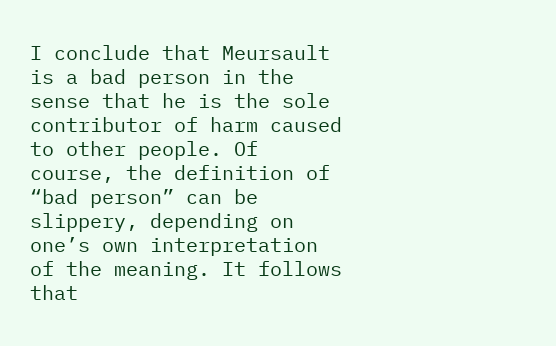I conclude that Meursault is a bad person in the sense that he is the sole contributor of harm caused to other people. Of course, the definition of “bad person” can be slippery, depending on one’s own interpretation of the meaning. It follows that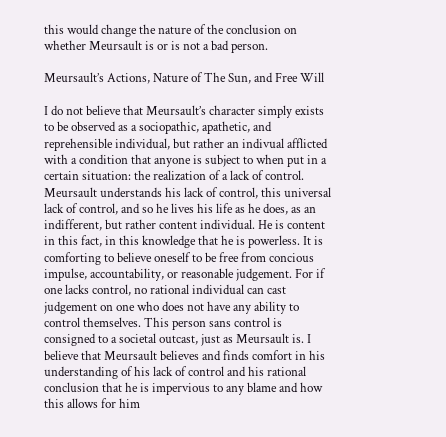this would change the nature of the conclusion on whether Meursault is or is not a bad person.

Meursault’s Actions, Nature of The Sun, and Free Will

I do not believe that Meursault’s character simply exists to be observed as a sociopathic, apathetic, and reprehensible individual, but rather an indivual afflicted with a condition that anyone is subject to when put in a certain situation: the realization of a lack of control. Meursault understands his lack of control, this universal lack of control, and so he lives his life as he does, as an indifferent, but rather content individual. He is content in this fact, in this knowledge that he is powerless. It is comforting to believe oneself to be free from concious impulse, accountability, or reasonable judgement. For if one lacks control, no rational individual can cast judgement on one who does not have any ability to control themselves. This person sans control is consigned to a societal outcast, just as Meursault is. I believe that Meursault believes and finds comfort in his understanding of his lack of control and his rational conclusion that he is impervious to any blame and how this allows for him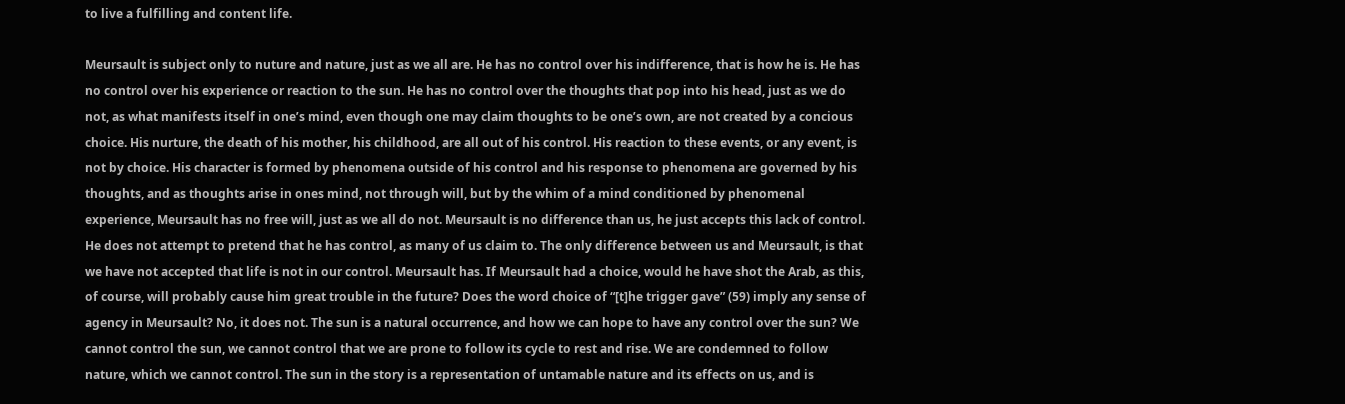to live a fulfilling and content life.

Meursault is subject only to nuture and nature, just as we all are. He has no control over his indifference, that is how he is. He has no control over his experience or reaction to the sun. He has no control over the thoughts that pop into his head, just as we do not, as what manifests itself in one’s mind, even though one may claim thoughts to be one’s own, are not created by a concious choice. His nurture, the death of his mother, his childhood, are all out of his control. His reaction to these events, or any event, is not by choice. His character is formed by phenomena outside of his control and his response to phenomena are governed by his thoughts, and as thoughts arise in ones mind, not through will, but by the whim of a mind conditioned by phenomenal experience, Meursault has no free will, just as we all do not. Meursault is no difference than us, he just accepts this lack of control. He does not attempt to pretend that he has control, as many of us claim to. The only difference between us and Meursault, is that we have not accepted that life is not in our control. Meursault has. If Meursault had a choice, would he have shot the Arab, as this, of course, will probably cause him great trouble in the future? Does the word choice of “[t]he trigger gave” (59) imply any sense of agency in Meursault? No, it does not. The sun is a natural occurrence, and how we can hope to have any control over the sun? We cannot control the sun, we cannot control that we are prone to follow its cycle to rest and rise. We are condemned to follow nature, which we cannot control. The sun in the story is a representation of untamable nature and its effects on us, and is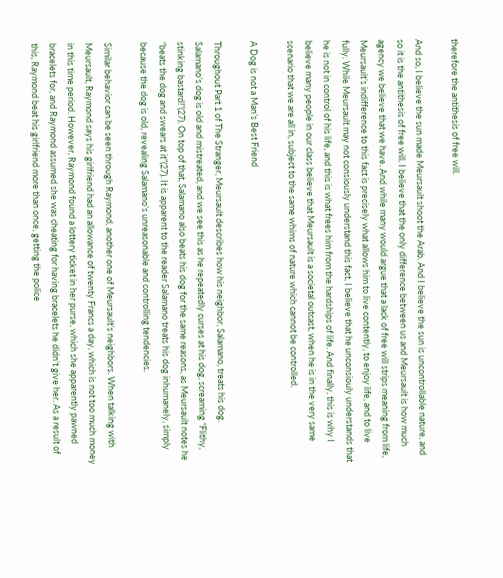therefore the antithesis of free will.

And so, I believe the sun made Meursault shoot the Arab. And I believe the sun is uncontrollable nature, and so it is the antithesis of free will. I believe that the only difference between us and Meursault is how much agency we believe that we have. And while many would argue that a lack of free will strips meaning from life, Meursault’s indifference to this fact is precisely what allows him to live contently, to enjoy life, and to live fully. While Meursault may not consiously understand this fact, I believe that he unconsiouly understands that he is not in control of his life, and this is what frees him from the hardships of life. And finally, this is why I believe many people in our class believe that Meursault is a societal outcast, when he is in the very same scenario that we are all in, subject to the same whims of nature which cannot be controlled.

A Dog is not a Man’s Best Friend

Throughout Part 1 of The Stranger, Meursault describes how his neighbor, Salamano, treats his dog. Salamano’s dog is old and mistreated, and we see this as he repeatedly curses at his dog, screaming “Flithy, stinking bastard!”(27). On top of that, Salamano also beats his dog for the same reasons, as Meursault notes he “beats the dog and swears at it”(27). It is apparent to the reader Salamano treats his dog inhumanely, simply because the dog is old, revealing Salamano’s unreasonable and controlling tendencies.

Similar behavior can be seen through Raymond, another one of Meursault’s neighbors. When talking with Meursault, Raymond says his girlfriend had an allowance of twenty Francs a day, which is not too much money in this time period. However, Raymond found a lottery ticket in her purse, which she apparently pawned bracelets for, and Raymond assumed she was cheating for having bracelets he didn’t give her. As a result of this, Raymond beat his girlfriend more than once, getting the police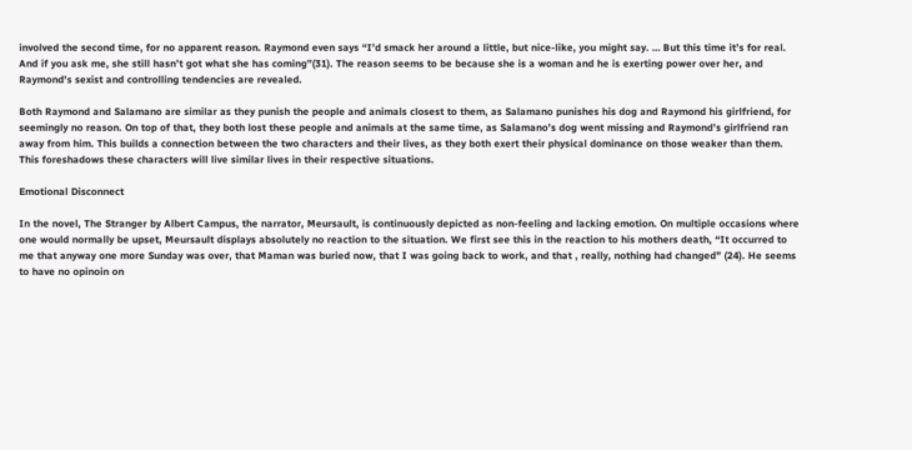involved the second time, for no apparent reason. Raymond even says “I’d smack her around a little, but nice-like, you might say. … But this time it’s for real. And if you ask me, she still hasn’t got what she has coming”(31). The reason seems to be because she is a woman and he is exerting power over her, and Raymond’s sexist and controlling tendencies are revealed.

Both Raymond and Salamano are similar as they punish the people and animals closest to them, as Salamano punishes his dog and Raymond his girlfriend, for seemingly no reason. On top of that, they both lost these people and animals at the same time, as Salamano’s dog went missing and Raymond’s girlfriend ran away from him. This builds a connection between the two characters and their lives, as they both exert their physical dominance on those weaker than them. This foreshadows these characters will live similar lives in their respective situations.

Emotional Disconnect

In the novel, The Stranger by Albert Campus, the narrator, Meursault, is continuously depicted as non-feeling and lacking emotion. On multiple occasions where one would normally be upset, Meursault displays absolutely no reaction to the situation. We first see this in the reaction to his mothers death, “It occurred to me that anyway one more Sunday was over, that Maman was buried now, that I was going back to work, and that , really, nothing had changed” (24). He seems to have no opinoin on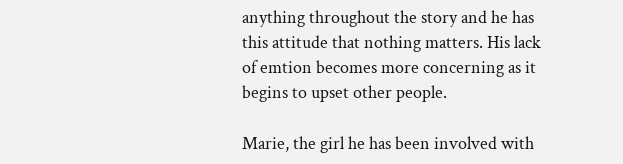anything throughout the story and he has this attitude that nothing matters. His lack of emtion becomes more concerning as it begins to upset other people.

Marie, the girl he has been involved with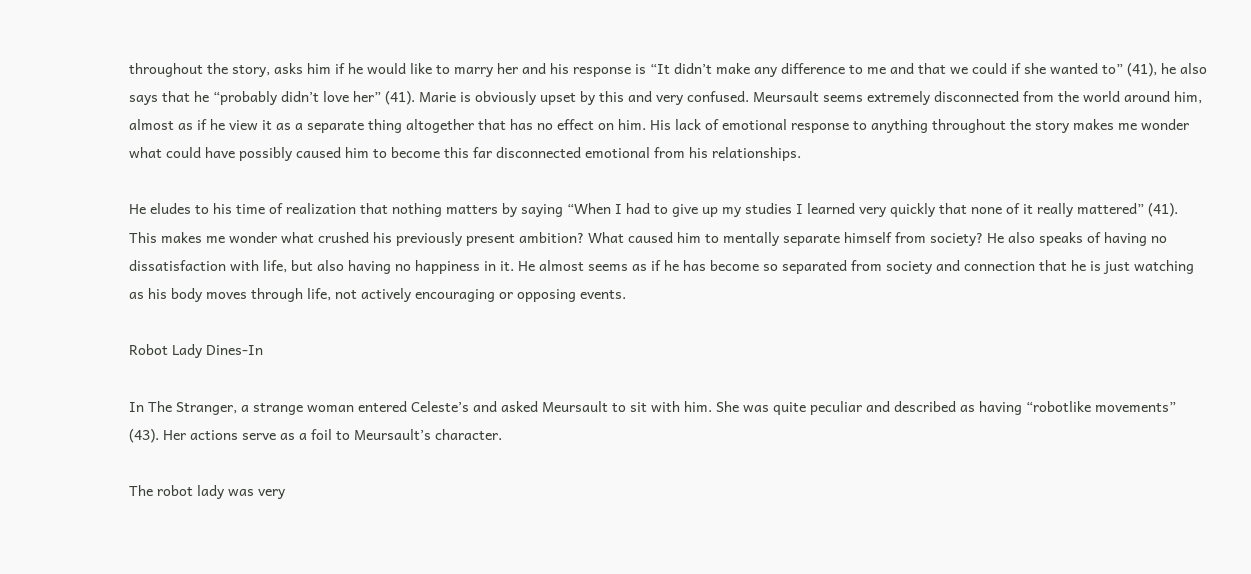throughout the story, asks him if he would like to marry her and his response is “It didn’t make any difference to me and that we could if she wanted to” (41), he also says that he “probably didn’t love her” (41). Marie is obviously upset by this and very confused. Meursault seems extremely disconnected from the world around him, almost as if he view it as a separate thing altogether that has no effect on him. His lack of emotional response to anything throughout the story makes me wonder what could have possibly caused him to become this far disconnected emotional from his relationships.

He eludes to his time of realization that nothing matters by saying “When I had to give up my studies I learned very quickly that none of it really mattered” (41). This makes me wonder what crushed his previously present ambition? What caused him to mentally separate himself from society? He also speaks of having no dissatisfaction with life, but also having no happiness in it. He almost seems as if he has become so separated from society and connection that he is just watching as his body moves through life, not actively encouraging or opposing events.

Robot Lady Dines-In

In The Stranger, a strange woman entered Celeste’s and asked Meursault to sit with him. She was quite peculiar and described as having “robotlike movements” (43). Her actions serve as a foil to Meursault’s character.

The robot lady was very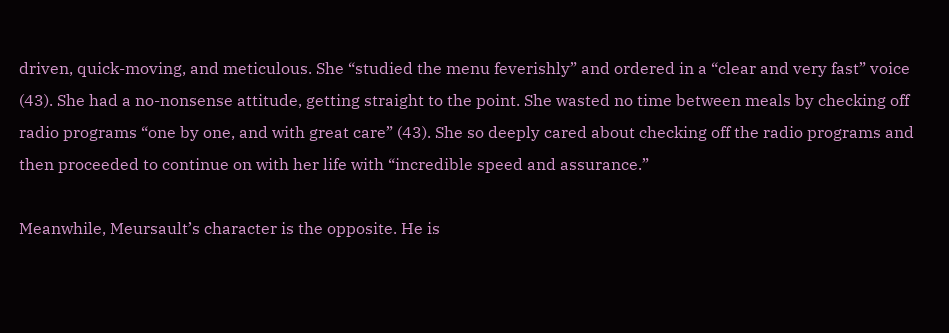driven, quick-moving, and meticulous. She “studied the menu feverishly” and ordered in a “clear and very fast” voice (43). She had a no-nonsense attitude, getting straight to the point. She wasted no time between meals by checking off radio programs “one by one, and with great care” (43). She so deeply cared about checking off the radio programs and then proceeded to continue on with her life with “incredible speed and assurance.”

Meanwhile, Meursault’s character is the opposite. He is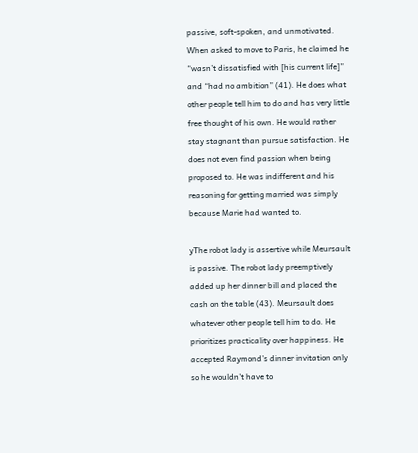passive, soft-spoken, and unmotivated. When asked to move to Paris, he claimed he “wasn’t dissatisfied with [his current life]” and “had no ambition” (41). He does what other people tell him to do and has very little free thought of his own. He would rather stay stagnant than pursue satisfaction. He does not even find passion when being proposed to. He was indifferent and his reasoning for getting married was simply because Marie had wanted to.

yThe robot lady is assertive while Meursault is passive. The robot lady preemptively added up her dinner bill and placed the cash on the table (43). Meursault does whatever other people tell him to do. He prioritizes practicality over happiness. He accepted Raymond’s dinner invitation only so he wouldn’t have to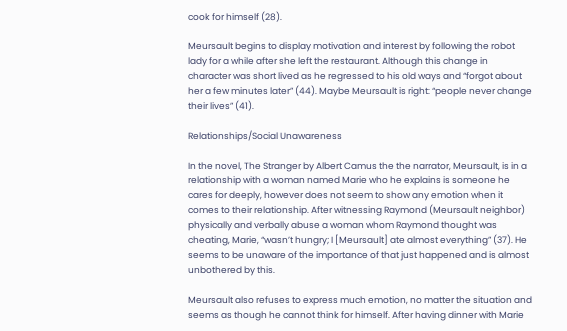cook for himself (28).

Meursault begins to display motivation and interest by following the robot lady for a while after she left the restaurant. Although this change in character was short lived as he regressed to his old ways and “forgot about her a few minutes later” (44). Maybe Meursault is right: “people never change their lives” (41).

Relationships/Social Unawareness

In the novel, The Stranger by Albert Camus the the narrator, Meursault, is in a relationship with a woman named Marie who he explains is someone he cares for deeply, however does not seem to show any emotion when it comes to their relationship. After witnessing Raymond (Meursault neighbor) physically and verbally abuse a woman whom Raymond thought was cheating, Marie, “wasn’t hungry; I [Meursault] ate almost everything” (37). He seems to be unaware of the importance of that just happened and is almost unbothered by this.

Meursault also refuses to express much emotion, no matter the situation and seems as though he cannot think for himself. After having dinner with Marie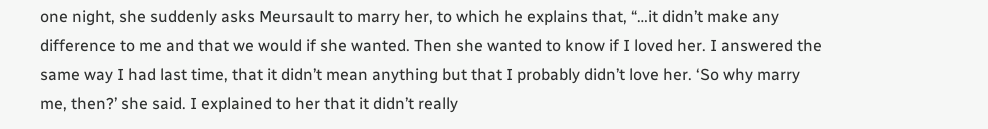one night, she suddenly asks Meursault to marry her, to which he explains that, “…it didn’t make any difference to me and that we would if she wanted. Then she wanted to know if I loved her. I answered the same way I had last time, that it didn’t mean anything but that I probably didn’t love her. ‘So why marry me, then?’ she said. I explained to her that it didn’t really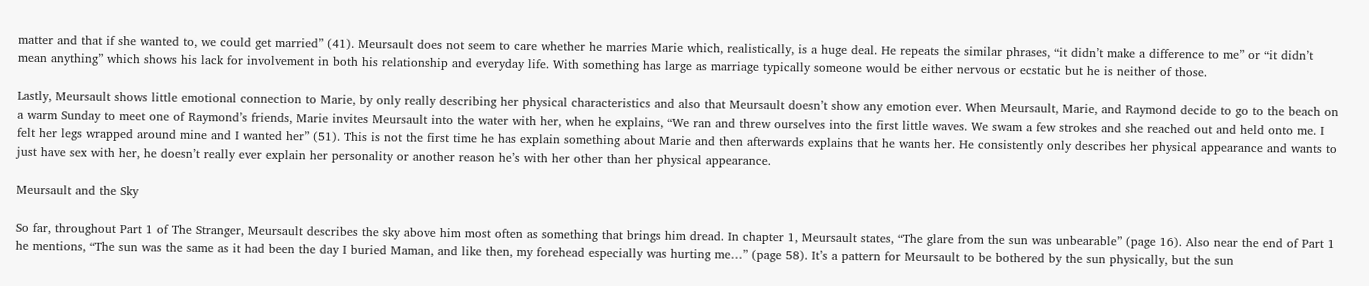matter and that if she wanted to, we could get married” (41). Meursault does not seem to care whether he marries Marie which, realistically, is a huge deal. He repeats the similar phrases, “it didn’t make a difference to me” or “it didn’t mean anything” which shows his lack for involvement in both his relationship and everyday life. With something has large as marriage typically someone would be either nervous or ecstatic but he is neither of those.

Lastly, Meursault shows little emotional connection to Marie, by only really describing her physical characteristics and also that Meursault doesn’t show any emotion ever. When Meursault, Marie, and Raymond decide to go to the beach on a warm Sunday to meet one of Raymond’s friends, Marie invites Meursault into the water with her, when he explains, “We ran and threw ourselves into the first little waves. We swam a few strokes and she reached out and held onto me. I felt her legs wrapped around mine and I wanted her” (51). This is not the first time he has explain something about Marie and then afterwards explains that he wants her. He consistently only describes her physical appearance and wants to just have sex with her, he doesn’t really ever explain her personality or another reason he’s with her other than her physical appearance.

Meursault and the Sky

So far, throughout Part 1 of The Stranger, Meursault describes the sky above him most often as something that brings him dread. In chapter 1, Meursault states, “The glare from the sun was unbearable” (page 16). Also near the end of Part 1 he mentions, “The sun was the same as it had been the day I buried Maman, and like then, my forehead especially was hurting me…” (page 58). It’s a pattern for Meursault to be bothered by the sun physically, but the sun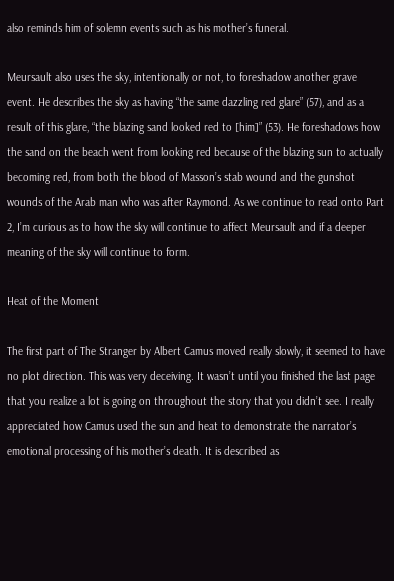also reminds him of solemn events such as his mother’s funeral.

Meursault also uses the sky, intentionally or not, to foreshadow another grave event. He describes the sky as having “the same dazzling red glare” (57), and as a result of this glare, “the blazing sand looked red to [him]” (53). He foreshadows how the sand on the beach went from looking red because of the blazing sun to actually becoming red, from both the blood of Masson’s stab wound and the gunshot wounds of the Arab man who was after Raymond. As we continue to read onto Part 2, I’m curious as to how the sky will continue to affect Meursault and if a deeper meaning of the sky will continue to form.

Heat of the Moment

The first part of The Stranger by Albert Camus moved really slowly, it seemed to have no plot direction. This was very deceiving. It wasn’t until you finished the last page that you realize a lot is going on throughout the story that you didn’t see. I really appreciated how Camus used the sun and heat to demonstrate the narrator’s emotional processing of his mother’s death. It is described as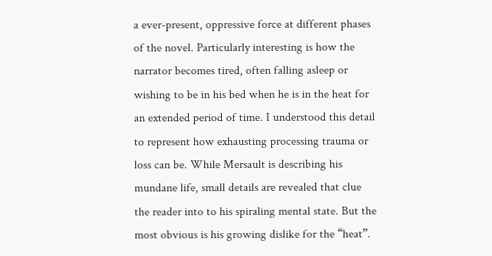a ever-present, oppressive force at different phases of the novel. Particularly interesting is how the narrator becomes tired, often falling asleep or wishing to be in his bed when he is in the heat for an extended period of time. I understood this detail to represent how exhausting processing trauma or loss can be. While Mersault is describing his mundane life, small details are revealed that clue the reader into to his spiraling mental state. But the most obvious is his growing dislike for the “heat”.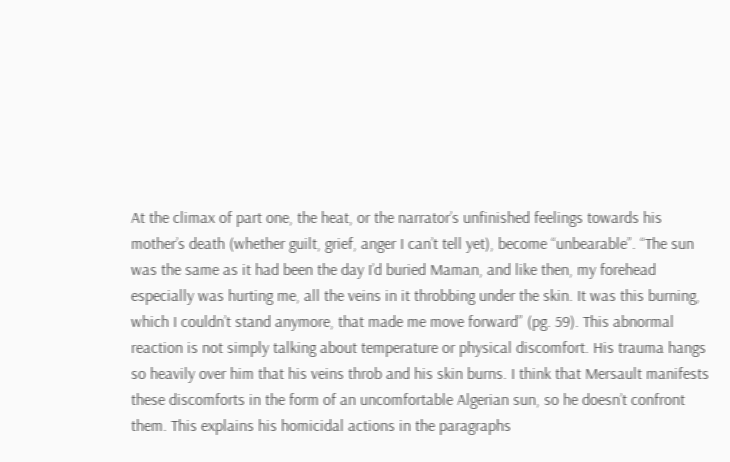At the climax of part one, the heat, or the narrator’s unfinished feelings towards his mother’s death (whether guilt, grief, anger I can’t tell yet), become “unbearable”. “The sun was the same as it had been the day I’d buried Maman, and like then, my forehead especially was hurting me, all the veins in it throbbing under the skin. It was this burning, which I couldn’t stand anymore, that made me move forward” (pg. 59). This abnormal reaction is not simply talking about temperature or physical discomfort. His trauma hangs so heavily over him that his veins throb and his skin burns. I think that Mersault manifests these discomforts in the form of an uncomfortable Algerian sun, so he doesn’t confront them. This explains his homicidal actions in the paragraphs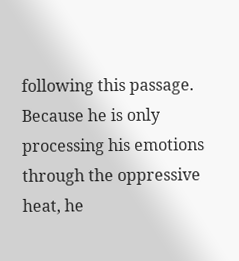following this passage. Because he is only processing his emotions through the oppressive heat, he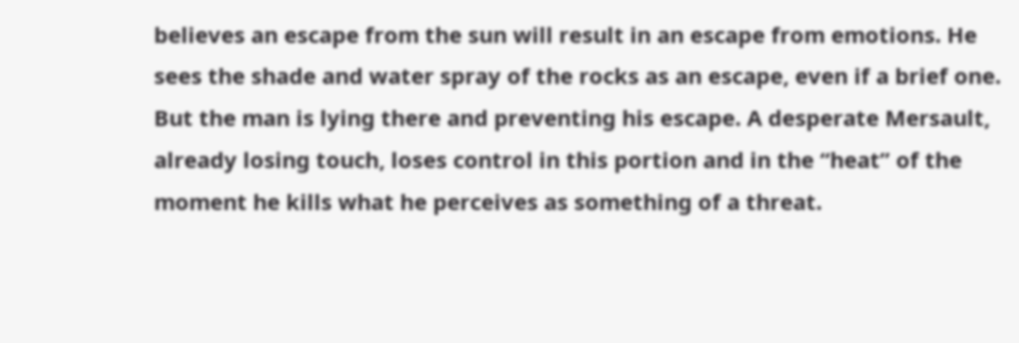believes an escape from the sun will result in an escape from emotions. He sees the shade and water spray of the rocks as an escape, even if a brief one. But the man is lying there and preventing his escape. A desperate Mersault, already losing touch, loses control in this portion and in the “heat” of the moment he kills what he perceives as something of a threat.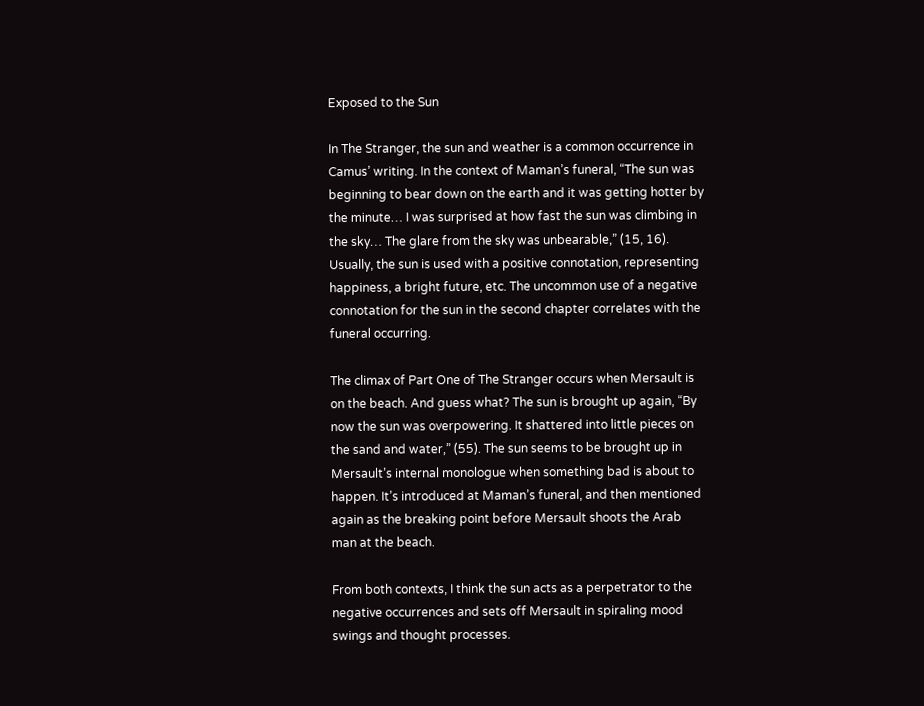Exposed to the Sun

In The Stranger, the sun and weather is a common occurrence in Camus’ writing. In the context of Maman’s funeral, “The sun was beginning to bear down on the earth and it was getting hotter by the minute… I was surprised at how fast the sun was climbing in the sky… The glare from the sky was unbearable,” (15, 16). Usually, the sun is used with a positive connotation, representing happiness, a bright future, etc. The uncommon use of a negative connotation for the sun in the second chapter correlates with the funeral occurring.

The climax of Part One of The Stranger occurs when Mersault is on the beach. And guess what? The sun is brought up again, “By now the sun was overpowering. It shattered into little pieces on the sand and water,” (55). The sun seems to be brought up in Mersault’s internal monologue when something bad is about to happen. It’s introduced at Maman’s funeral, and then mentioned again as the breaking point before Mersault shoots the Arab man at the beach.

From both contexts, I think the sun acts as a perpetrator to the negative occurrences and sets off Mersault in spiraling mood swings and thought processes.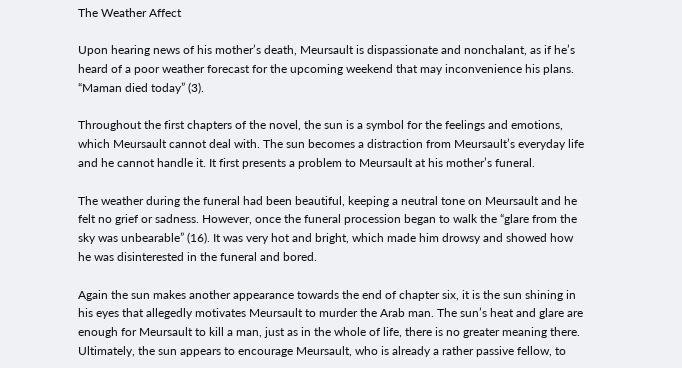The Weather Affect

Upon hearing news of his mother’s death, Meursault is dispassionate and nonchalant, as if he’s heard of a poor weather forecast for the upcoming weekend that may inconvenience his plans. “Maman died today” (3).

Throughout the first chapters of the novel, the sun is a symbol for the feelings and emotions, which Meursault cannot deal with. The sun becomes a distraction from Meursault’s everyday life and he cannot handle it. It first presents a problem to Meursault at his mother’s funeral.

The weather during the funeral had been beautiful, keeping a neutral tone on Meursault and he felt no grief or sadness. However, once the funeral procession began to walk the “glare from the sky was unbearable” (16). It was very hot and bright, which made him drowsy and showed how he was disinterested in the funeral and bored.

Again the sun makes another appearance towards the end of chapter six, it is the sun shining in his eyes that allegedly motivates Meursault to murder the Arab man. The sun’s heat and glare are enough for Meursault to kill a man, just as in the whole of life, there is no greater meaning there. Ultimately, the sun appears to encourage Meursault, who is already a rather passive fellow, to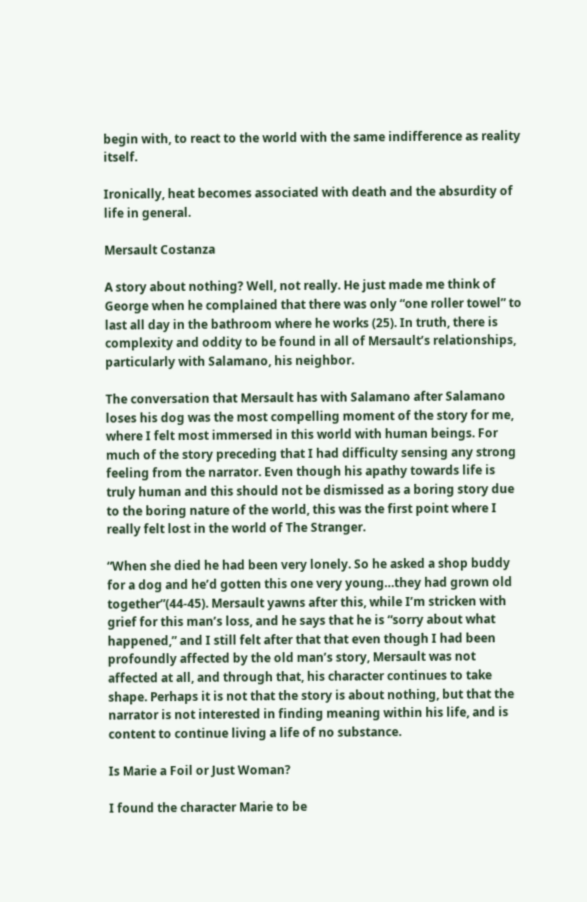begin with, to react to the world with the same indifference as reality itself.

Ironically, heat becomes associated with death and the absurdity of life in general.

Mersault Costanza

A story about nothing? Well, not really. He just made me think of George when he complained that there was only “one roller towel” to last all day in the bathroom where he works (25). In truth, there is complexity and oddity to be found in all of Mersault’s relationships, particularly with Salamano, his neighbor.

The conversation that Mersault has with Salamano after Salamano loses his dog was the most compelling moment of the story for me, where I felt most immersed in this world with human beings. For much of the story preceding that I had difficulty sensing any strong feeling from the narrator. Even though his apathy towards life is truly human and this should not be dismissed as a boring story due to the boring nature of the world, this was the first point where I really felt lost in the world of The Stranger.

“When she died he had been very lonely. So he asked a shop buddy for a dog and he’d gotten this one very young…they had grown old together”(44-45). Mersault yawns after this, while I’m stricken with grief for this man’s loss, and he says that he is “sorry about what happened,” and I still felt after that that even though I had been profoundly affected by the old man’s story, Mersault was not affected at all, and through that, his character continues to take shape. Perhaps it is not that the story is about nothing, but that the narrator is not interested in finding meaning within his life, and is content to continue living a life of no substance.

Is Marie a Foil or Just Woman?

I found the character Marie to be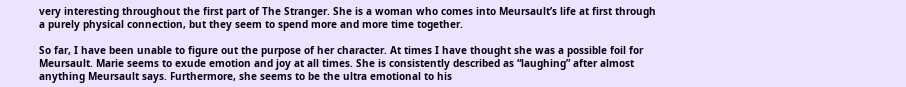very interesting throughout the first part of The Stranger. She is a woman who comes into Meursault’s life at first through a purely physical connection, but they seem to spend more and more time together.

So far, I have been unable to figure out the purpose of her character. At times I have thought she was a possible foil for Meursault. Marie seems to exude emotion and joy at all times. She is consistently described as “laughing” after almost anything Meursault says. Furthermore, she seems to be the ultra emotional to his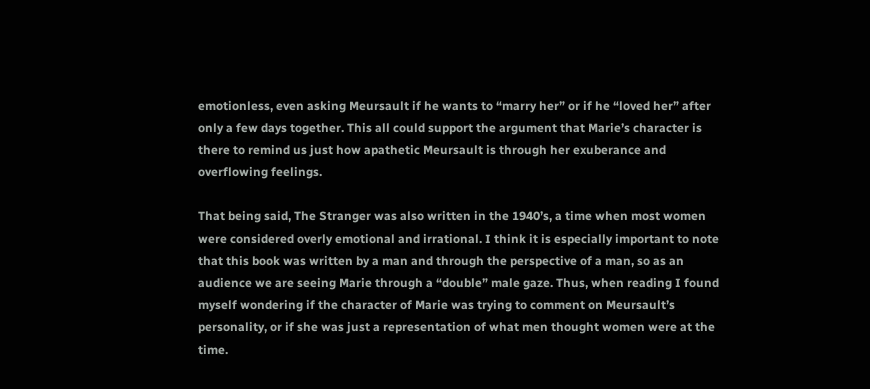emotionless, even asking Meursault if he wants to “marry her” or if he “loved her” after only a few days together. This all could support the argument that Marie’s character is there to remind us just how apathetic Meursault is through her exuberance and overflowing feelings.

That being said, The Stranger was also written in the 1940’s, a time when most women were considered overly emotional and irrational. I think it is especially important to note that this book was written by a man and through the perspective of a man, so as an audience we are seeing Marie through a “double” male gaze. Thus, when reading I found myself wondering if the character of Marie was trying to comment on Meursault’s personality, or if she was just a representation of what men thought women were at the time.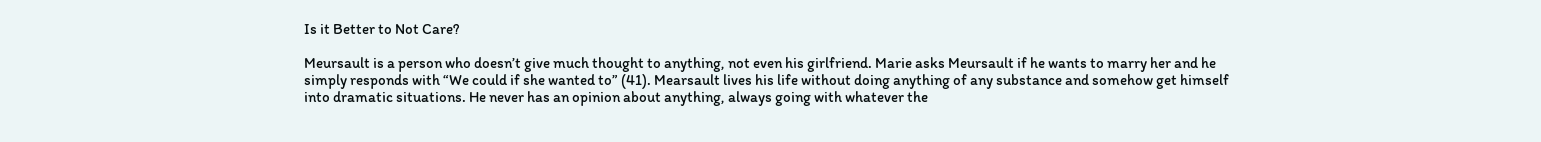Is it Better to Not Care?

Meursault is a person who doesn’t give much thought to anything, not even his girlfriend. Marie asks Meursault if he wants to marry her and he simply responds with “We could if she wanted to” (41). Mearsault lives his life without doing anything of any substance and somehow get himself into dramatic situations. He never has an opinion about anything, always going with whatever the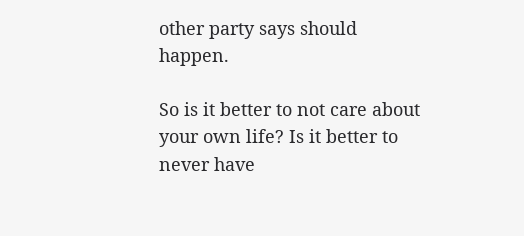other party says should happen.

So is it better to not care about your own life? Is it better to never have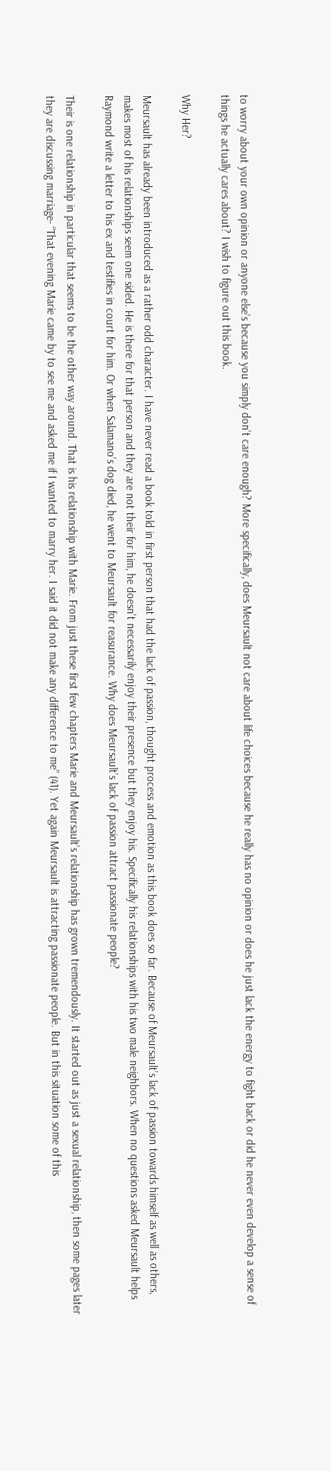to worry about your own opinion or anyone else’s because you simply don’t care enough? More specifically, does Meursault not care about life choices because he really has no opinion or does he just lack the energy to fight back or did he never even develop a sense of things he actually cares about? I wish to figure out this book.

Why Her?

Meursault has already been introduced as a rather odd character. I have never read a book told in first person that had the lack of passion, thought process and emotion as this book does so far. Because of Meursault’s lack of passion towards himself as well as others, makes most of his relationships seem one sided. He is there for that person and they are not their for him, he doesn’t necessarily enjoy their presence but they enjoy his. Specifically his relationships with his two male neighbors. When no questions asked Meursault helps Raymond write a letter to his ex and testifies in court for him. Or when Salamano’s dog died, he went to Meursault for reasurance. Why does Meursault’s lack of passion attract passionate people?

Their is one relationship in particular that seems to be the other way around. That is his relationship with Marie. From just these first few chapters Marie and Meursault’s relationship has grown tremendously. It started out as just a sexual relationship, then some pages later they are discussing marriage- “That evening Marie came by to see me and asked me if I wanted to marry her. I said it did not make any difference to me” (41). Yet again Meursault is attracting passionate people. But in this situation some of this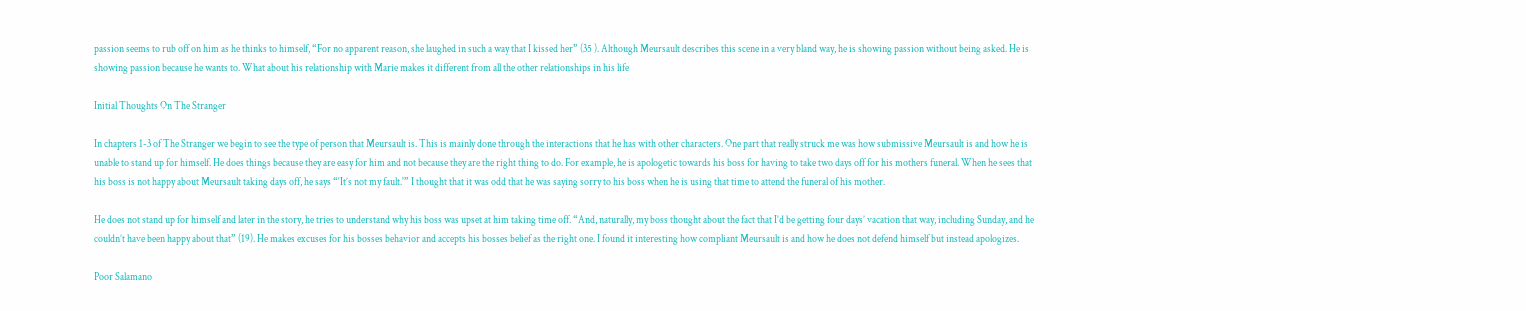passion seems to rub off on him as he thinks to himself, “For no apparent reason, she laughed in such a way that I kissed her” (35 ). Although Meursault describes this scene in a very bland way, he is showing passion without being asked. He is showing passion because he wants to. What about his relationship with Marie makes it different from all the other relationships in his life

Initial Thoughts On The Stranger

In chapters 1-3 of The Stranger we begin to see the type of person that Meursault is. This is mainly done through the interactions that he has with other characters. One part that really struck me was how submissive Meursault is and how he is unable to stand up for himself. He does things because they are easy for him and not because they are the right thing to do. For example, he is apologetic towards his boss for having to take two days off for his mothers funeral. When he sees that his boss is not happy about Meursault taking days off, he says “‘It’s not my fault.'” I thought that it was odd that he was saying sorry to his boss when he is using that time to attend the funeral of his mother.

He does not stand up for himself and later in the story, he tries to understand why his boss was upset at him taking time off. “And, naturally, my boss thought about the fact that I’d be getting four days’ vacation that way, including Sunday, and he couldn’t have been happy about that” (19). He makes excuses for his bosses behavior and accepts his bosses belief as the right one. I found it interesting how compliant Meursault is and how he does not defend himself but instead apologizes.

Poor Salamano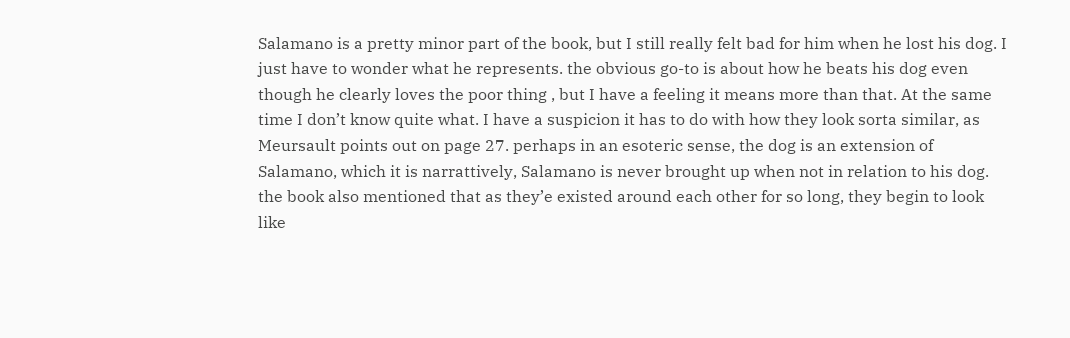Salamano is a pretty minor part of the book, but I still really felt bad for him when he lost his dog. I just have to wonder what he represents. the obvious go-to is about how he beats his dog even though he clearly loves the poor thing , but I have a feeling it means more than that. At the same time I don’t know quite what. I have a suspicion it has to do with how they look sorta similar, as Meursault points out on page 27. perhaps in an esoteric sense, the dog is an extension of Salamano, which it is narrattively, Salamano is never brought up when not in relation to his dog. the book also mentioned that as they’e existed around each other for so long, they begin to look like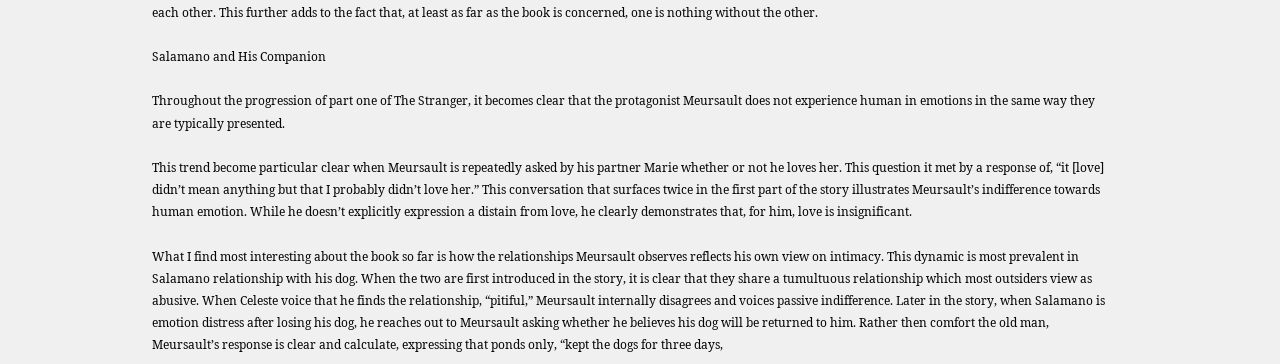each other. This further adds to the fact that, at least as far as the book is concerned, one is nothing without the other.

Salamano and His Companion

Throughout the progression of part one of The Stranger, it becomes clear that the protagonist Meursault does not experience human in emotions in the same way they are typically presented.

This trend become particular clear when Meursault is repeatedly asked by his partner Marie whether or not he loves her. This question it met by a response of, “it [love] didn’t mean anything but that I probably didn’t love her.” This conversation that surfaces twice in the first part of the story illustrates Meursault’s indifference towards human emotion. While he doesn’t explicitly expression a distain from love, he clearly demonstrates that, for him, love is insignificant.

What I find most interesting about the book so far is how the relationships Meursault observes reflects his own view on intimacy. This dynamic is most prevalent in Salamano relationship with his dog. When the two are first introduced in the story, it is clear that they share a tumultuous relationship which most outsiders view as abusive. When Celeste voice that he finds the relationship, “pitiful,” Meursault internally disagrees and voices passive indifference. Later in the story, when Salamano is emotion distress after losing his dog, he reaches out to Meursault asking whether he believes his dog will be returned to him. Rather then comfort the old man, Meursault’s response is clear and calculate, expressing that ponds only, “kept the dogs for three days,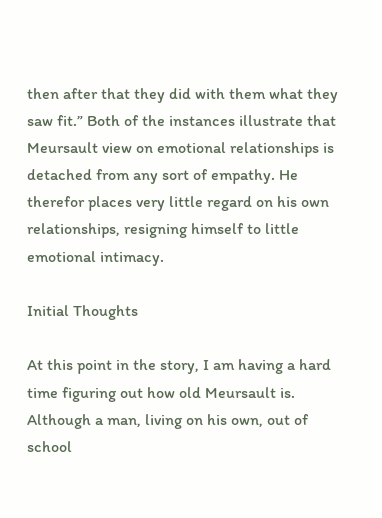then after that they did with them what they saw fit.” Both of the instances illustrate that Meursault view on emotional relationships is detached from any sort of empathy. He therefor places very little regard on his own relationships, resigning himself to little emotional intimacy.

Initial Thoughts

At this point in the story, I am having a hard time figuring out how old Meursault is. Although a man, living on his own, out of school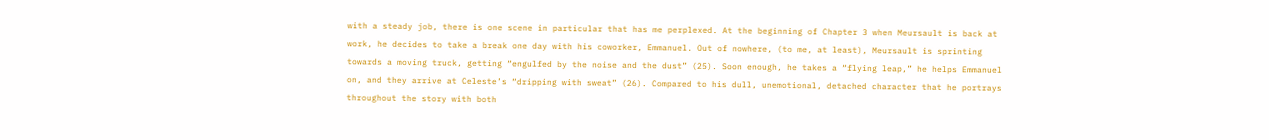with a steady job, there is one scene in particular that has me perplexed. At the beginning of Chapter 3 when Meursault is back at work, he decides to take a break one day with his coworker, Emmanuel. Out of nowhere, (to me, at least), Meursault is sprinting towards a moving truck, getting “engulfed by the noise and the dust” (25). Soon enough, he takes a “flying leap,” he helps Emmanuel on, and they arrive at Celeste’s “dripping with sweat” (26). Compared to his dull, unemotional, detached character that he portrays throughout the story with both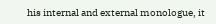his internal and external monologue, it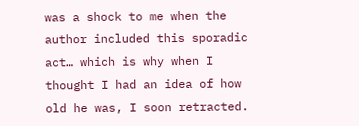was a shock to me when the author included this sporadic act… which is why when I thought I had an idea of how old he was, I soon retracted.